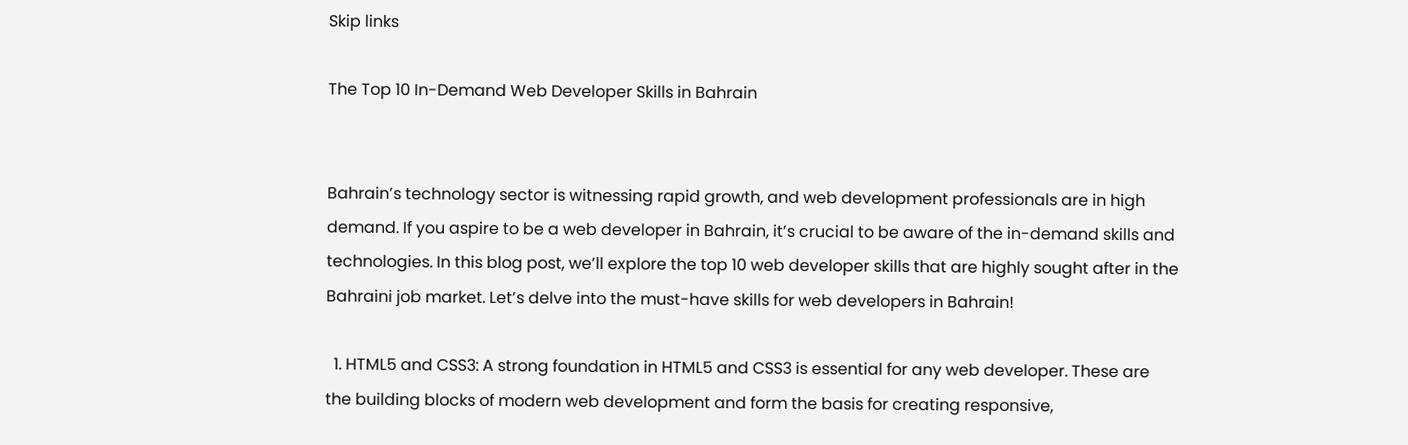Skip links

The Top 10 In-Demand Web Developer Skills in Bahrain


Bahrain’s technology sector is witnessing rapid growth, and web development professionals are in high demand. If you aspire to be a web developer in Bahrain, it’s crucial to be aware of the in-demand skills and technologies. In this blog post, we’ll explore the top 10 web developer skills that are highly sought after in the Bahraini job market. Let’s delve into the must-have skills for web developers in Bahrain!

  1. HTML5 and CSS3: A strong foundation in HTML5 and CSS3 is essential for any web developer. These are the building blocks of modern web development and form the basis for creating responsive,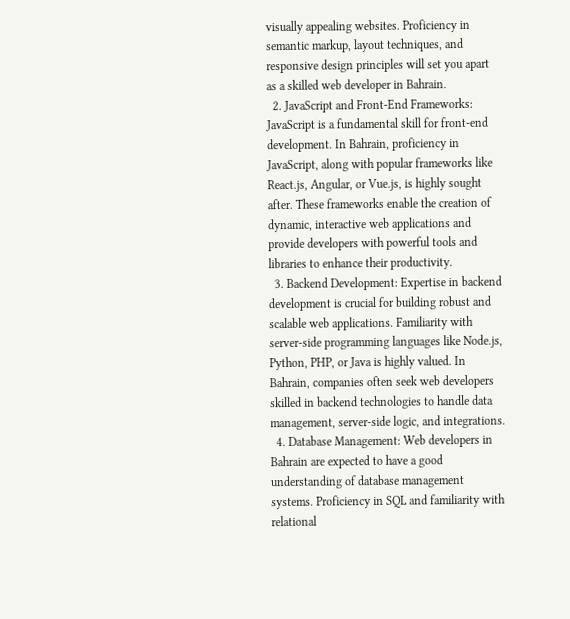visually appealing websites. Proficiency in semantic markup, layout techniques, and responsive design principles will set you apart as a skilled web developer in Bahrain.
  2. JavaScript and Front-End Frameworks: JavaScript is a fundamental skill for front-end development. In Bahrain, proficiency in JavaScript, along with popular frameworks like React.js, Angular, or Vue.js, is highly sought after. These frameworks enable the creation of dynamic, interactive web applications and provide developers with powerful tools and libraries to enhance their productivity.
  3. Backend Development: Expertise in backend development is crucial for building robust and scalable web applications. Familiarity with server-side programming languages like Node.js, Python, PHP, or Java is highly valued. In Bahrain, companies often seek web developers skilled in backend technologies to handle data management, server-side logic, and integrations.
  4. Database Management: Web developers in Bahrain are expected to have a good understanding of database management systems. Proficiency in SQL and familiarity with relational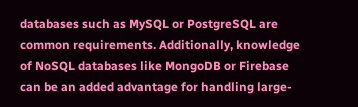databases such as MySQL or PostgreSQL are common requirements. Additionally, knowledge of NoSQL databases like MongoDB or Firebase can be an added advantage for handling large-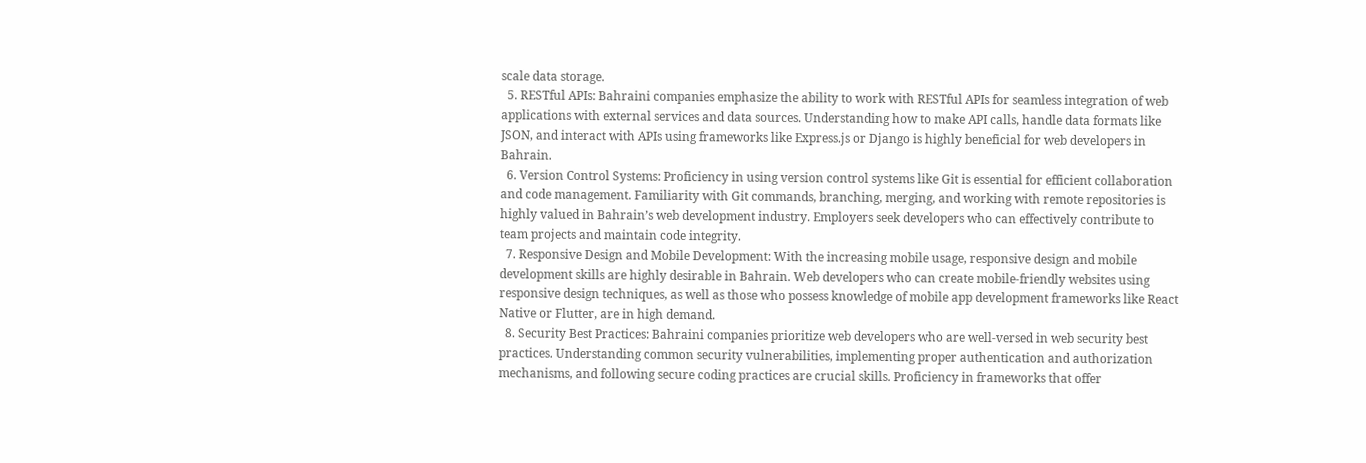scale data storage.
  5. RESTful APIs: Bahraini companies emphasize the ability to work with RESTful APIs for seamless integration of web applications with external services and data sources. Understanding how to make API calls, handle data formats like JSON, and interact with APIs using frameworks like Express.js or Django is highly beneficial for web developers in Bahrain.
  6. Version Control Systems: Proficiency in using version control systems like Git is essential for efficient collaboration and code management. Familiarity with Git commands, branching, merging, and working with remote repositories is highly valued in Bahrain’s web development industry. Employers seek developers who can effectively contribute to team projects and maintain code integrity.
  7. Responsive Design and Mobile Development: With the increasing mobile usage, responsive design and mobile development skills are highly desirable in Bahrain. Web developers who can create mobile-friendly websites using responsive design techniques, as well as those who possess knowledge of mobile app development frameworks like React Native or Flutter, are in high demand.
  8. Security Best Practices: Bahraini companies prioritize web developers who are well-versed in web security best practices. Understanding common security vulnerabilities, implementing proper authentication and authorization mechanisms, and following secure coding practices are crucial skills. Proficiency in frameworks that offer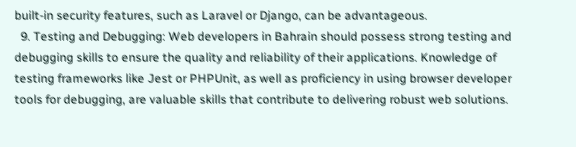built-in security features, such as Laravel or Django, can be advantageous.
  9. Testing and Debugging: Web developers in Bahrain should possess strong testing and debugging skills to ensure the quality and reliability of their applications. Knowledge of testing frameworks like Jest or PHPUnit, as well as proficiency in using browser developer tools for debugging, are valuable skills that contribute to delivering robust web solutions.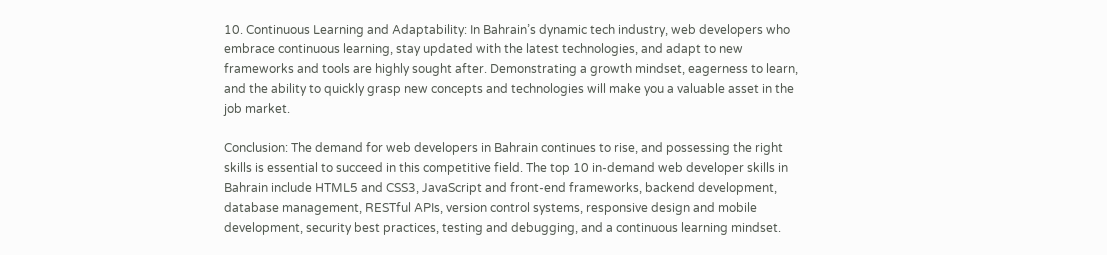10. Continuous Learning and Adaptability: In Bahrain’s dynamic tech industry, web developers who embrace continuous learning, stay updated with the latest technologies, and adapt to new frameworks and tools are highly sought after. Demonstrating a growth mindset, eagerness to learn, and the ability to quickly grasp new concepts and technologies will make you a valuable asset in the job market.

Conclusion: The demand for web developers in Bahrain continues to rise, and possessing the right skills is essential to succeed in this competitive field. The top 10 in-demand web developer skills in Bahrain include HTML5 and CSS3, JavaScript and front-end frameworks, backend development, database management, RESTful APIs, version control systems, responsive design and mobile development, security best practices, testing and debugging, and a continuous learning mindset.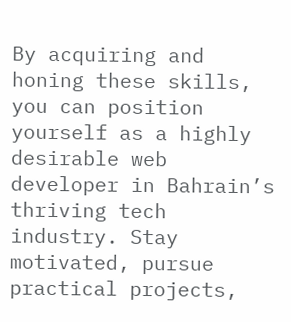By acquiring and honing these skills, you can position yourself as a highly desirable web developer in Bahrain’s thriving tech industry. Stay motivated, pursue practical projects,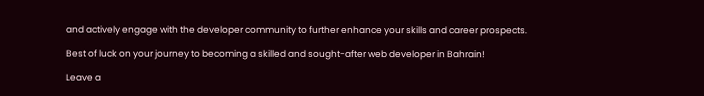and actively engage with the developer community to further enhance your skills and career prospects.

Best of luck on your journey to becoming a skilled and sought-after web developer in Bahrain!

Leave a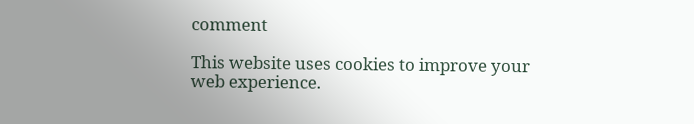comment

This website uses cookies to improve your web experience.